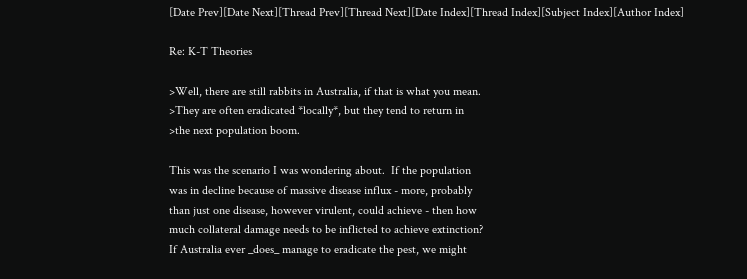[Date Prev][Date Next][Thread Prev][Thread Next][Date Index][Thread Index][Subject Index][Author Index]

Re: K-T Theories

>Well, there are still rabbits in Australia, if that is what you mean.
>They are often eradicated *locally*, but they tend to return in
>the next population boom.

This was the scenario I was wondering about.  If the population
was in decline because of massive disease influx - more, probably
than just one disease, however virulent, could achieve - then how
much collateral damage needs to be inflicted to achieve extinction?
If Australia ever _does_ manage to eradicate the pest, we might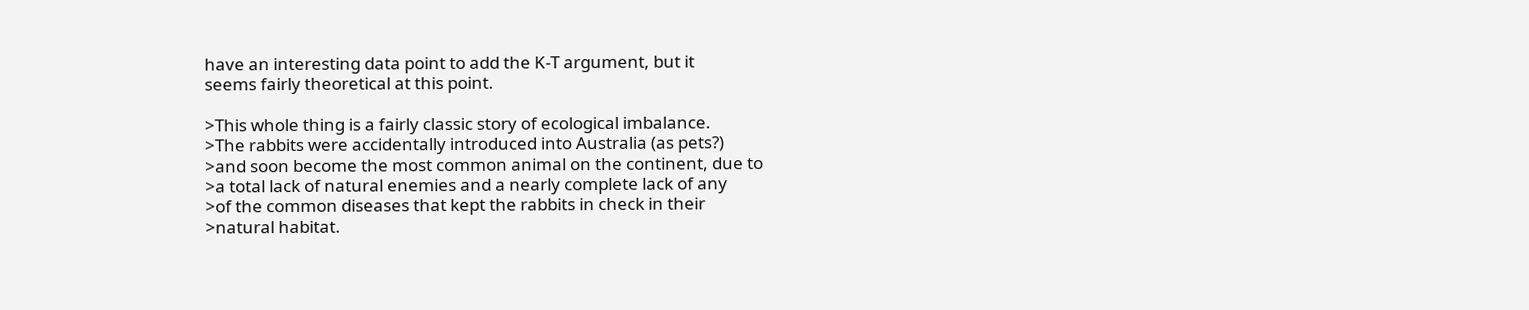have an interesting data point to add the K-T argument, but it
seems fairly theoretical at this point.

>This whole thing is a fairly classic story of ecological imbalance.
>The rabbits were accidentally introduced into Australia (as pets?)
>and soon become the most common animal on the continent, due to
>a total lack of natural enemies and a nearly complete lack of any
>of the common diseases that kept the rabbits in check in their
>natural habitat.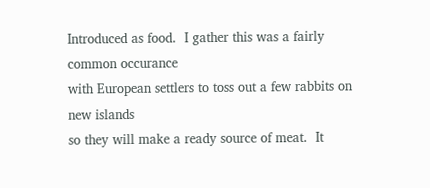Introduced as food.  I gather this was a fairly common occurance
with European settlers to toss out a few rabbits on new islands
so they will make a ready source of meat.  It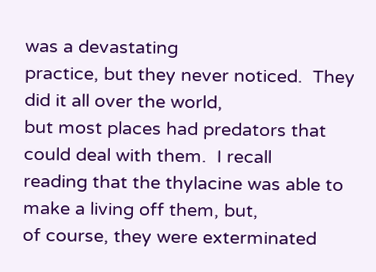was a devastating
practice, but they never noticed.  They did it all over the world,
but most places had predators that could deal with them.  I recall
reading that the thylacine was able to make a living off them, but,
of course, they were exterminated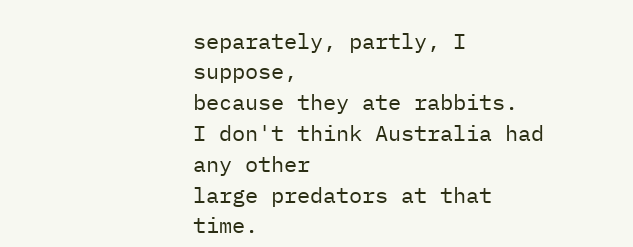separately, partly, I suppose,
because they ate rabbits.  I don't think Australia had any other
large predators at that time.